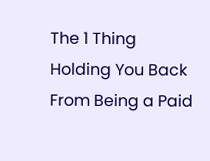The 1 Thing Holding You Back From Being a Paid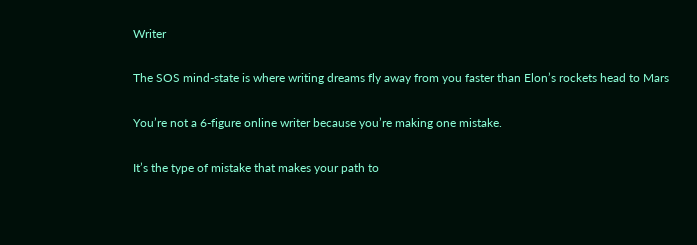Writer

The SOS mind-state is where writing dreams fly away from you faster than Elon’s rockets head to Mars

You’re not a 6-figure online writer because you’re making one mistake.

It’s the type of mistake that makes your path to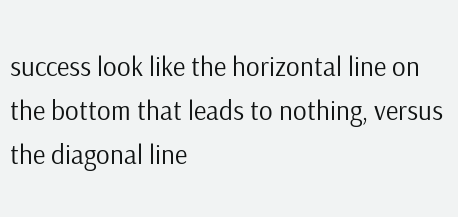success look like the horizontal line on the bottom that leads to nothing, versus the diagonal line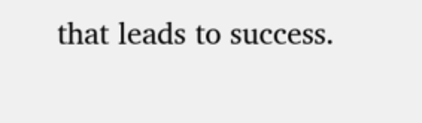that leads to success.